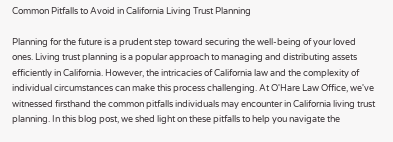Common Pitfalls to Avoid in California Living Trust Planning

Planning for the future is a prudent step toward securing the well-being of your loved ones. Living trust planning is a popular approach to managing and distributing assets efficiently in California. However, the intricacies of California law and the complexity of individual circumstances can make this process challenging. At O'Hare Law Office, we've witnessed firsthand the common pitfalls individuals may encounter in California living trust planning. In this blog post, we shed light on these pitfalls to help you navigate the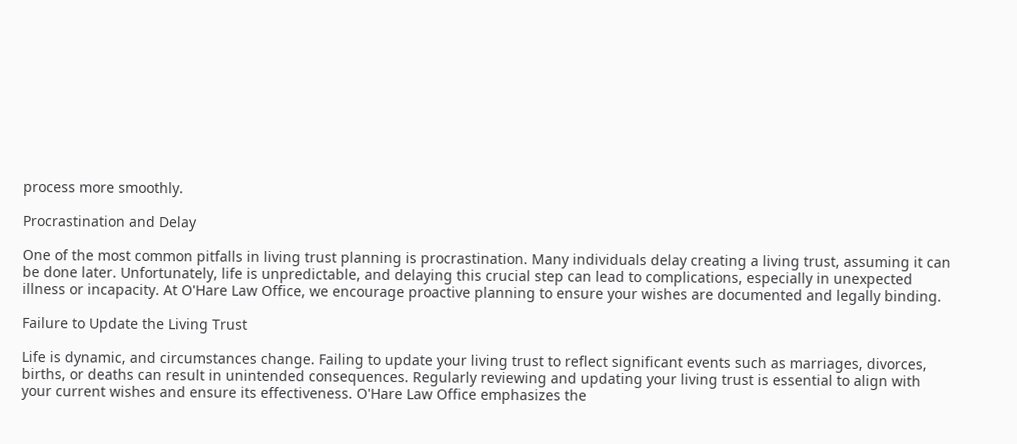process more smoothly.

Procrastination and Delay

One of the most common pitfalls in living trust planning is procrastination. Many individuals delay creating a living trust, assuming it can be done later. Unfortunately, life is unpredictable, and delaying this crucial step can lead to complications, especially in unexpected illness or incapacity. At O'Hare Law Office, we encourage proactive planning to ensure your wishes are documented and legally binding.

Failure to Update the Living Trust

Life is dynamic, and circumstances change. Failing to update your living trust to reflect significant events such as marriages, divorces, births, or deaths can result in unintended consequences. Regularly reviewing and updating your living trust is essential to align with your current wishes and ensure its effectiveness. O'Hare Law Office emphasizes the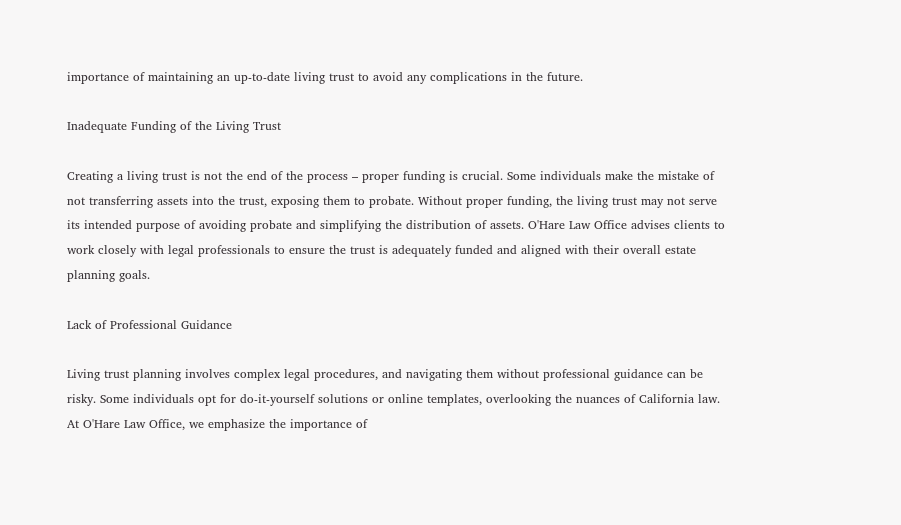importance of maintaining an up-to-date living trust to avoid any complications in the future.

Inadequate Funding of the Living Trust

Creating a living trust is not the end of the process – proper funding is crucial. Some individuals make the mistake of not transferring assets into the trust, exposing them to probate. Without proper funding, the living trust may not serve its intended purpose of avoiding probate and simplifying the distribution of assets. O'Hare Law Office advises clients to work closely with legal professionals to ensure the trust is adequately funded and aligned with their overall estate planning goals.

Lack of Professional Guidance

Living trust planning involves complex legal procedures, and navigating them without professional guidance can be risky. Some individuals opt for do-it-yourself solutions or online templates, overlooking the nuances of California law. At O'Hare Law Office, we emphasize the importance of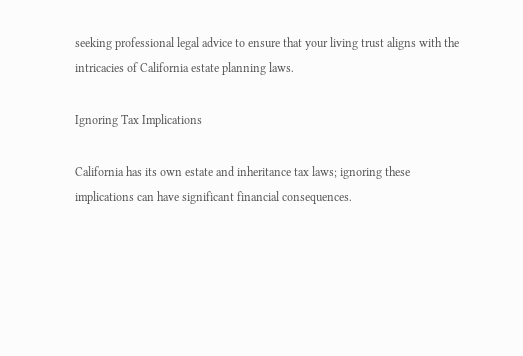seeking professional legal advice to ensure that your living trust aligns with the intricacies of California estate planning laws.

Ignoring Tax Implications

California has its own estate and inheritance tax laws; ignoring these implications can have significant financial consequences.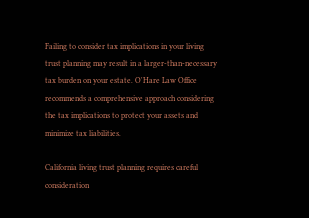Failing to consider tax implications in your living trust planning may result in a larger-than-necessary tax burden on your estate. O'Hare Law Office recommends a comprehensive approach considering the tax implications to protect your assets and minimize tax liabilities.

California living trust planning requires careful consideration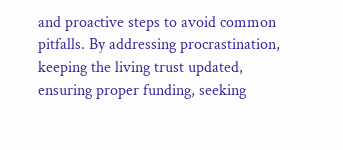and proactive steps to avoid common pitfalls. By addressing procrastination, keeping the living trust updated, ensuring proper funding, seeking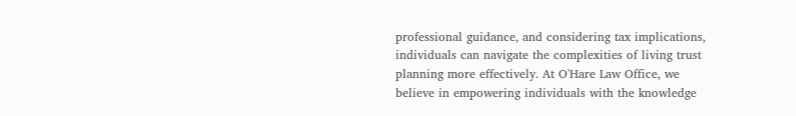professional guidance, and considering tax implications, individuals can navigate the complexities of living trust planning more effectively. At O'Hare Law Office, we believe in empowering individuals with the knowledge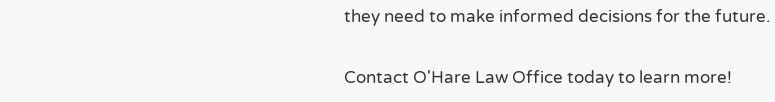they need to make informed decisions for the future.

Contact O'Hare Law Office today to learn more!